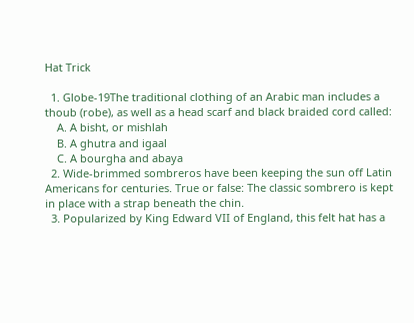Hat Trick

  1. Globe-19The traditional clothing of an Arabic man includes a thoub (robe), as well as a head scarf and black braided cord called:
    A. A bisht, or mishlah
    B. A ghutra and igaal
    C. A bourgha and abaya
  2. Wide-brimmed sombreros have been keeping the sun off Latin Americans for centuries. True or false: The classic sombrero is kept in place with a strap beneath the chin.
  3. Popularized by King Edward VII of England, this felt hat has a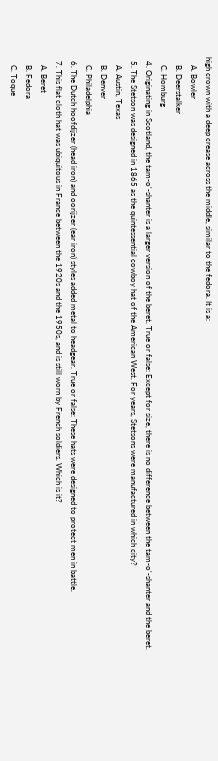high crown with a deep crease across the middle, similar to the fedora. It is a:
    A. Bowler
    B. Deerstalker
    C. Homburg
  4. Originating in Scotland, the tam-o'-shanter is a larger version of the beret. True or false: Except for size, there is no difference between the tam-o'-shanter and the beret.
  5. The Stetson was designed in 1865 as the quintessential cowboy hat of the American West. For years, Stetsons were manufactured in which city?
    A. Austin, Texas
    B. Denver
    C. Philadelphia
  6. The Dutch hoofdijzer (head iron) and oorijzer (ear iron) styles added metal to headgear. True or false: These hats were designed to protect men in battle.
  7. This flat cloth hat was ubiquitous in France between the 1920s and the 1950s, and is still worn by French soldiers. Which is it?
    A. Beret
    B. Fedora
    C. Toque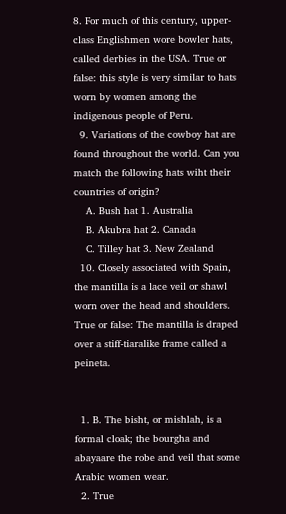8. For much of this century, upper-class Englishmen wore bowler hats, called derbies in the USA. True or false: this style is very similar to hats worn by women among the indigenous people of Peru.
  9. Variations of the cowboy hat are found throughout the world. Can you match the following hats wiht their countries of origin?
    A. Bush hat 1. Australia
    B. Akubra hat 2. Canada
    C. Tilley hat 3. New Zealand
  10. Closely associated with Spain, the mantilla is a lace veil or shawl worn over the head and shoulders. True or false: The mantilla is draped over a stiff-tiaralike frame called a peineta.


  1. B. The bisht, or mishlah, is a formal cloak; the bourgha and abayaare the robe and veil that some Arabic women wear.
  2. True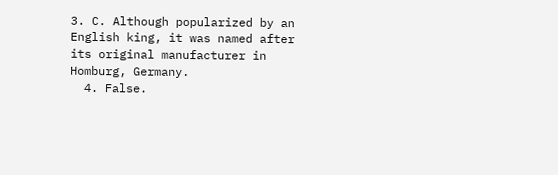3. C. Although popularized by an English king, it was named after its original manufacturer in Homburg, Germany.
  4. False.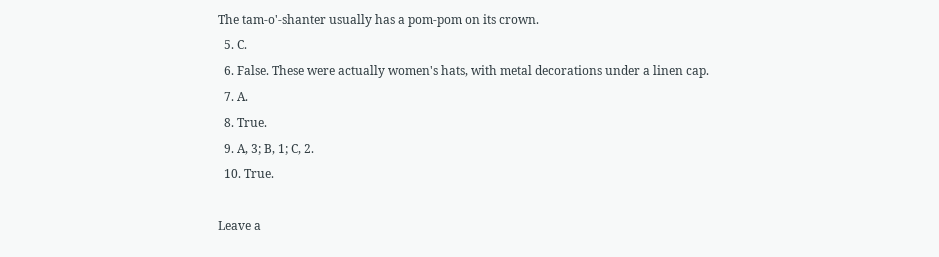The tam-o'-shanter usually has a pom-pom on its crown.
  5. C.
  6. False. These were actually women's hats, with metal decorations under a linen cap.
  7. A.
  8. True.
  9. A, 3; B, 1; C, 2.
  10. True.

Leave a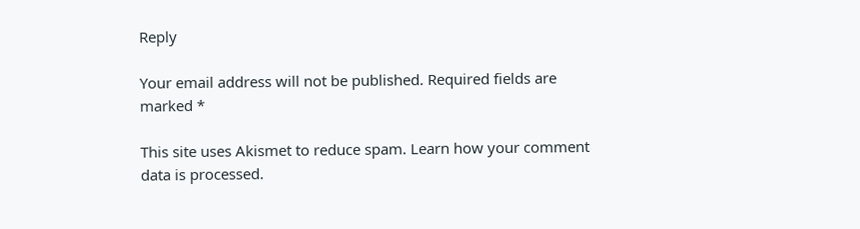Reply

Your email address will not be published. Required fields are marked *

This site uses Akismet to reduce spam. Learn how your comment data is processed.